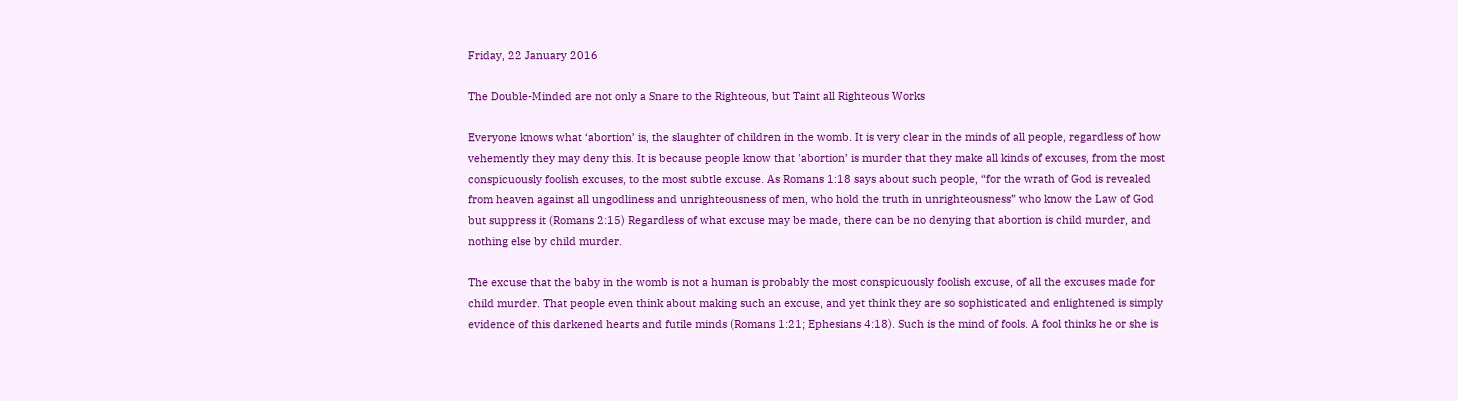Friday, 22 January 2016

The Double-Minded are not only a Snare to the Righteous, but Taint all Righteous Works

Everyone knows what ‘abortion’ is, the slaughter of children in the womb. It is very clear in the minds of all people, regardless of how vehemently they may deny this. It is because people know that 'abortion’ is murder that they make all kinds of excuses, from the most conspicuously foolish excuses, to the most subtle excuse. As Romans 1:18 says about such people, “for the wrath of God is revealed from heaven against all ungodliness and unrighteousness of men, who hold the truth in unrighteousness” who know the Law of God but suppress it (Romans 2:15) Regardless of what excuse may be made, there can be no denying that abortion is child murder, and nothing else by child murder.

The excuse that the baby in the womb is not a human is probably the most conspicuously foolish excuse, of all the excuses made for child murder. That people even think about making such an excuse, and yet think they are so sophisticated and enlightened is simply evidence of this darkened hearts and futile minds (Romans 1:21; Ephesians 4:18). Such is the mind of fools. A fool thinks he or she is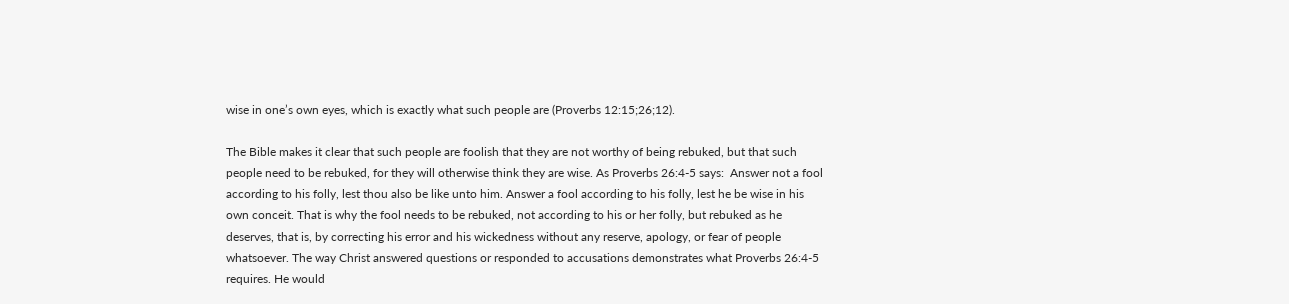wise in one’s own eyes, which is exactly what such people are (Proverbs 12:15;26;12).

The Bible makes it clear that such people are foolish that they are not worthy of being rebuked, but that such people need to be rebuked, for they will otherwise think they are wise. As Proverbs 26:4-5 says:  Answer not a fool according to his folly, lest thou also be like unto him. Answer a fool according to his folly, lest he be wise in his own conceit. That is why the fool needs to be rebuked, not according to his or her folly, but rebuked as he deserves, that is, by correcting his error and his wickedness without any reserve, apology, or fear of people whatsoever. The way Christ answered questions or responded to accusations demonstrates what Proverbs 26:4-5 requires. He would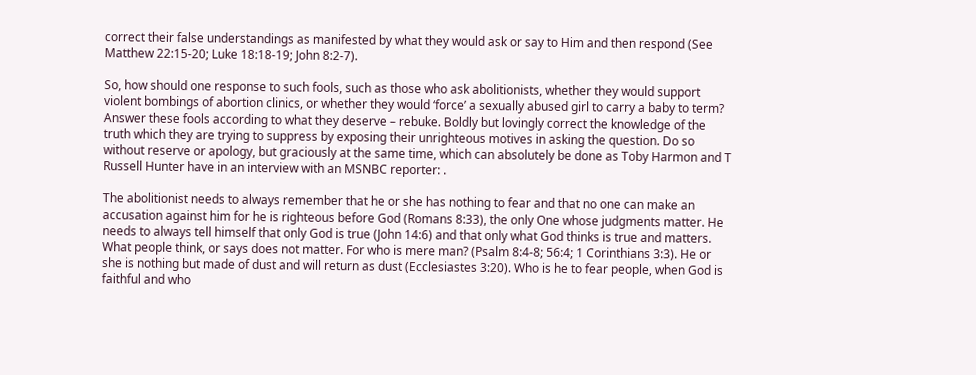correct their false understandings as manifested by what they would ask or say to Him and then respond (See Matthew 22:15-20; Luke 18:18-19; John 8:2-7).

So, how should one response to such fools, such as those who ask abolitionists, whether they would support violent bombings of abortion clinics, or whether they would ‘force’ a sexually abused girl to carry a baby to term? Answer these fools according to what they deserve – rebuke. Boldly but lovingly correct the knowledge of the truth which they are trying to suppress by exposing their unrighteous motives in asking the question. Do so without reserve or apology, but graciously at the same time, which can absolutely be done as Toby Harmon and T Russell Hunter have in an interview with an MSNBC reporter: .

The abolitionist needs to always remember that he or she has nothing to fear and that no one can make an accusation against him for he is righteous before God (Romans 8:33), the only One whose judgments matter. He needs to always tell himself that only God is true (John 14:6) and that only what God thinks is true and matters. What people think, or says does not matter. For who is mere man? (Psalm 8:4-8; 56:4; 1 Corinthians 3:3). He or she is nothing but made of dust and will return as dust (Ecclesiastes 3:20). Who is he to fear people, when God is faithful and who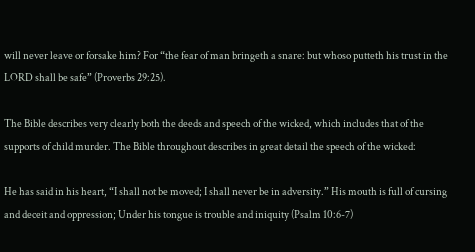will never leave or forsake him? For “the fear of man bringeth a snare: but whoso putteth his trust in the LORD shall be safe” (Proverbs 29:25).

The Bible describes very clearly both the deeds and speech of the wicked, which includes that of the supports of child murder. The Bible throughout describes in great detail the speech of the wicked:

He has said in his heart, “I shall not be moved; I shall never be in adversity.” His mouth is full of cursing and deceit and oppression; Under his tongue is trouble and iniquity (Psalm 10:6-7)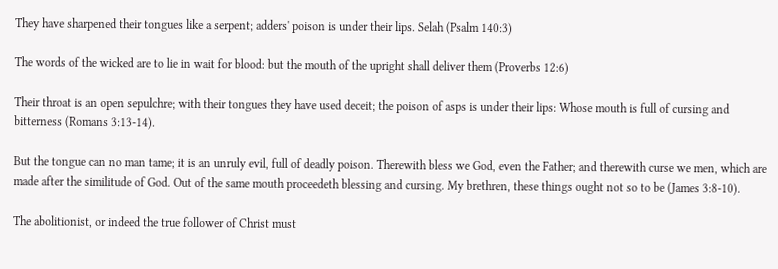They have sharpened their tongues like a serpent; adders' poison is under their lips. Selah (Psalm 140:3)

The words of the wicked are to lie in wait for blood: but the mouth of the upright shall deliver them (Proverbs 12:6)

Their throat is an open sepulchre; with their tongues they have used deceit; the poison of asps is under their lips: Whose mouth is full of cursing and bitterness (Romans 3:13-14).

But the tongue can no man tame; it is an unruly evil, full of deadly poison. Therewith bless we God, even the Father; and therewith curse we men, which are made after the similitude of God. Out of the same mouth proceedeth blessing and cursing. My brethren, these things ought not so to be (James 3:8-10).

The abolitionist, or indeed the true follower of Christ must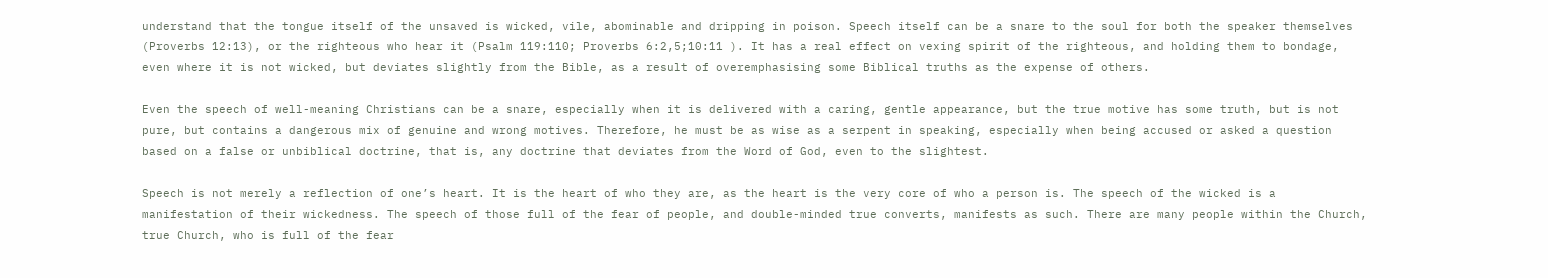understand that the tongue itself of the unsaved is wicked, vile, abominable and dripping in poison. Speech itself can be a snare to the soul for both the speaker themselves (Proverbs 12:13), or the righteous who hear it (Psalm 119:110; Proverbs 6:2,5;10:11 ). It has a real effect on vexing spirit of the righteous, and holding them to bondage, even where it is not wicked, but deviates slightly from the Bible, as a result of overemphasising some Biblical truths as the expense of others.

Even the speech of well-meaning Christians can be a snare, especially when it is delivered with a caring, gentle appearance, but the true motive has some truth, but is not pure, but contains a dangerous mix of genuine and wrong motives. Therefore, he must be as wise as a serpent in speaking, especially when being accused or asked a question based on a false or unbiblical doctrine, that is, any doctrine that deviates from the Word of God, even to the slightest.

Speech is not merely a reflection of one’s heart. It is the heart of who they are, as the heart is the very core of who a person is. The speech of the wicked is a manifestation of their wickedness. The speech of those full of the fear of people, and double-minded true converts, manifests as such. There are many people within the Church, true Church, who is full of the fear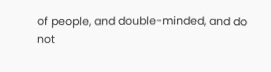of people, and double-minded, and do not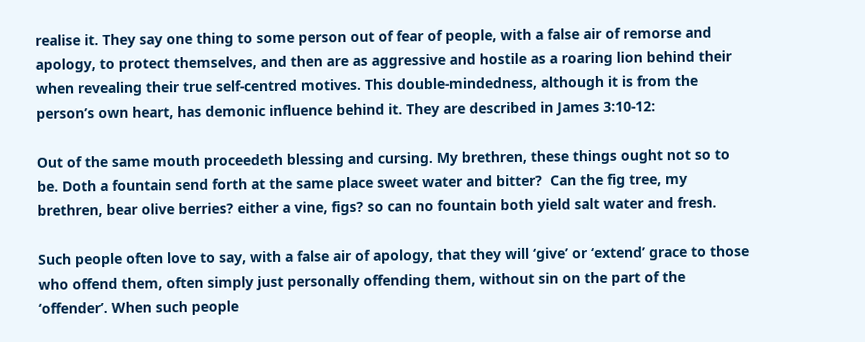realise it. They say one thing to some person out of fear of people, with a false air of remorse and apology, to protect themselves, and then are as aggressive and hostile as a roaring lion behind their when revealing their true self-centred motives. This double-mindedness, although it is from the person’s own heart, has demonic influence behind it. They are described in James 3:10-12:

Out of the same mouth proceedeth blessing and cursing. My brethren, these things ought not so to be. Doth a fountain send forth at the same place sweet water and bitter?  Can the fig tree, my brethren, bear olive berries? either a vine, figs? so can no fountain both yield salt water and fresh.

Such people often love to say, with a false air of apology, that they will ‘give’ or ‘extend’ grace to those who offend them, often simply just personally offending them, without sin on the part of the ‘offender’. When such people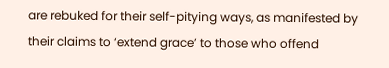are rebuked for their self-pitying ways, as manifested by their claims to ‘extend grace’ to those who offend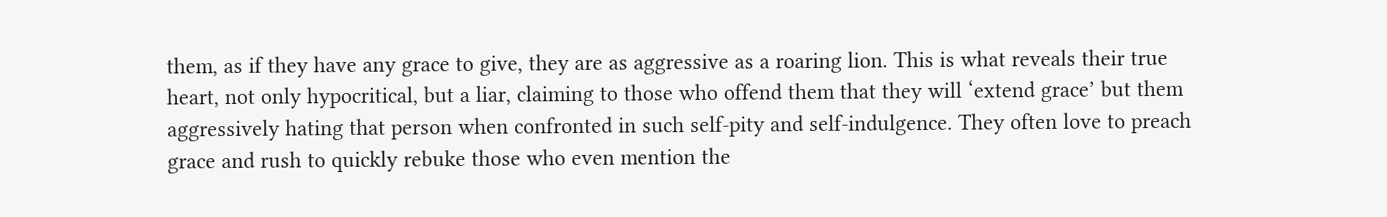them, as if they have any grace to give, they are as aggressive as a roaring lion. This is what reveals their true heart, not only hypocritical, but a liar, claiming to those who offend them that they will ‘extend grace’ but them aggressively hating that person when confronted in such self-pity and self-indulgence. They often love to preach grace and rush to quickly rebuke those who even mention the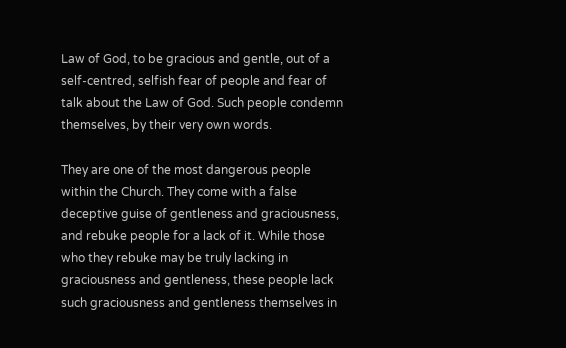Law of God, to be gracious and gentle, out of a self-centred, selfish fear of people and fear of talk about the Law of God. Such people condemn themselves, by their very own words.

They are one of the most dangerous people within the Church. They come with a false deceptive guise of gentleness and graciousness, and rebuke people for a lack of it. While those who they rebuke may be truly lacking in graciousness and gentleness, these people lack such graciousness and gentleness themselves in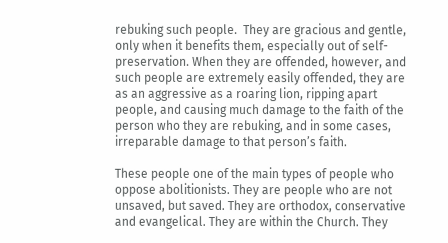rebuking such people.  They are gracious and gentle, only when it benefits them, especially out of self-preservation. When they are offended, however, and such people are extremely easily offended, they are as an aggressive as a roaring lion, ripping apart people, and causing much damage to the faith of the person who they are rebuking, and in some cases, irreparable damage to that person’s faith.

These people one of the main types of people who oppose abolitionists. They are people who are not unsaved, but saved. They are orthodox, conservative and evangelical. They are within the Church. They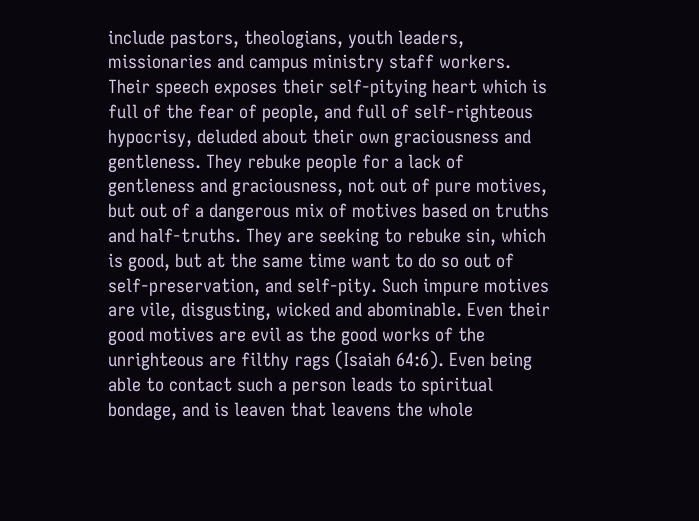include pastors, theologians, youth leaders, missionaries and campus ministry staff workers. Their speech exposes their self-pitying heart which is full of the fear of people, and full of self-righteous hypocrisy, deluded about their own graciousness and gentleness. They rebuke people for a lack of gentleness and graciousness, not out of pure motives, but out of a dangerous mix of motives based on truths and half-truths. They are seeking to rebuke sin, which is good, but at the same time want to do so out of self-preservation, and self-pity. Such impure motives are vile, disgusting, wicked and abominable. Even their good motives are evil as the good works of the unrighteous are filthy rags (Isaiah 64:6). Even being able to contact such a person leads to spiritual bondage, and is leaven that leavens the whole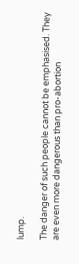lump.

The danger of such people cannot be emphasised. They are even more dangerous than pro-abortion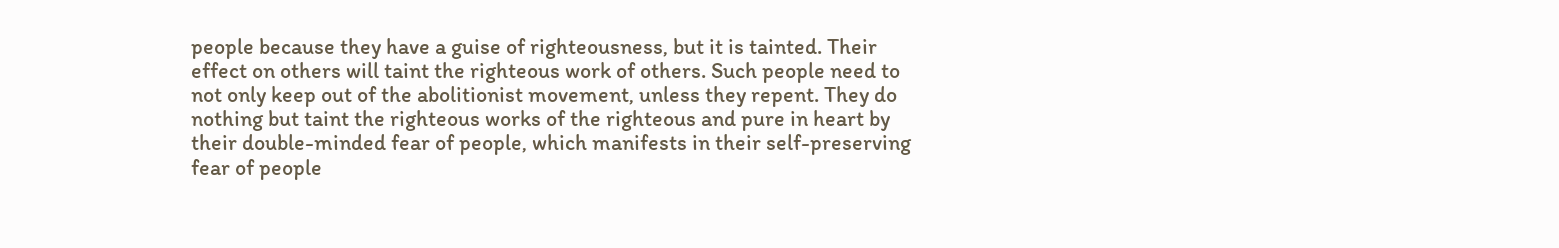people because they have a guise of righteousness, but it is tainted. Their effect on others will taint the righteous work of others. Such people need to not only keep out of the abolitionist movement, unless they repent. They do nothing but taint the righteous works of the righteous and pure in heart by their double-minded fear of people, which manifests in their self-preserving fear of people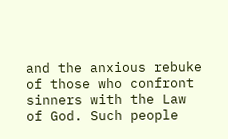and the anxious rebuke of those who confront sinners with the Law of God. Such people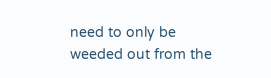need to only be weeded out from the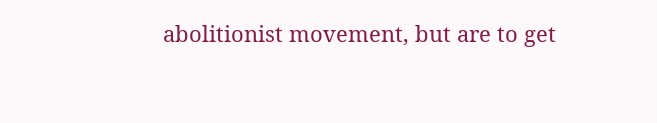abolitionist movement, but are to get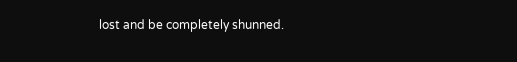lost and be completely shunned.